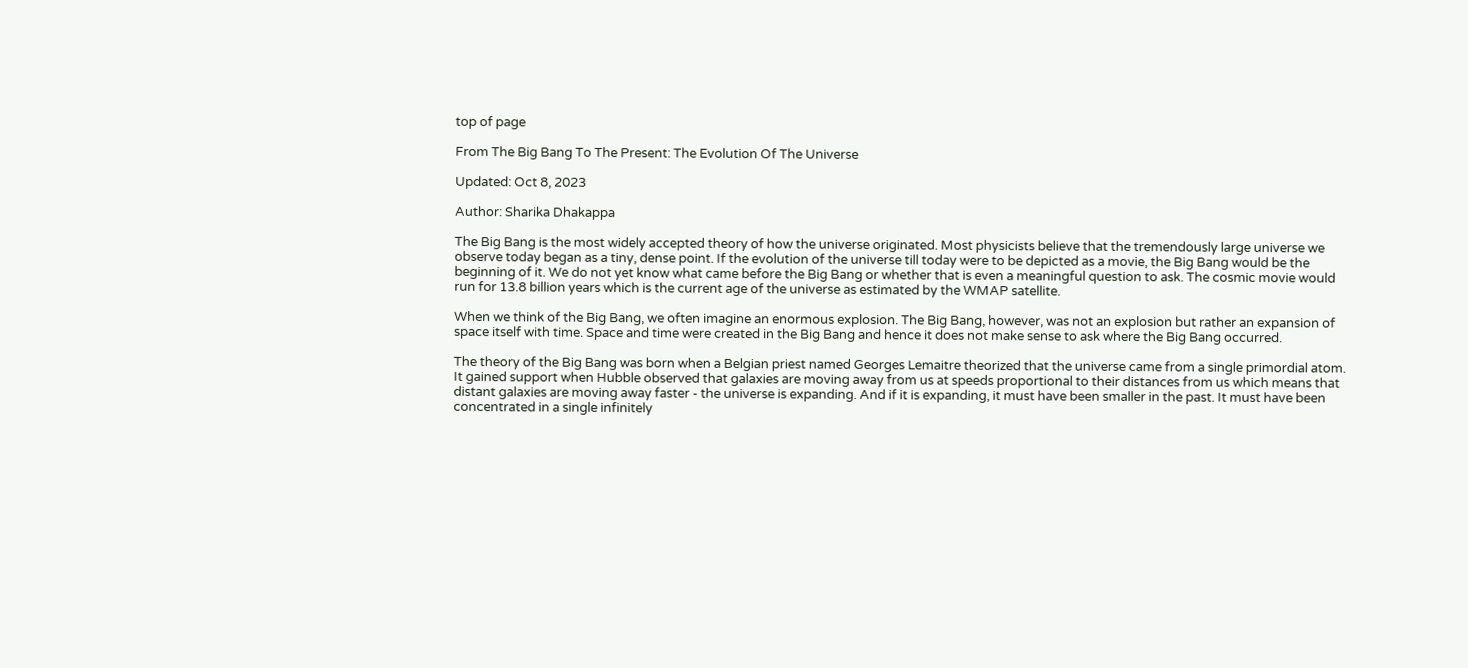top of page

From The Big Bang To The Present: The Evolution Of The Universe

Updated: Oct 8, 2023

Author: Sharika Dhakappa

The Big Bang is the most widely accepted theory of how the universe originated. Most physicists believe that the tremendously large universe we observe today began as a tiny, dense point. If the evolution of the universe till today were to be depicted as a movie, the Big Bang would be the beginning of it. We do not yet know what came before the Big Bang or whether that is even a meaningful question to ask. The cosmic movie would run for 13.8 billion years which is the current age of the universe as estimated by the WMAP satellite.

When we think of the Big Bang, we often imagine an enormous explosion. The Big Bang, however, was not an explosion but rather an expansion of space itself with time. Space and time were created in the Big Bang and hence it does not make sense to ask where the Big Bang occurred.

The theory of the Big Bang was born when a Belgian priest named Georges Lemaitre theorized that the universe came from a single primordial atom. It gained support when Hubble observed that galaxies are moving away from us at speeds proportional to their distances from us which means that distant galaxies are moving away faster - the universe is expanding. And if it is expanding, it must have been smaller in the past. It must have been concentrated in a single infinitely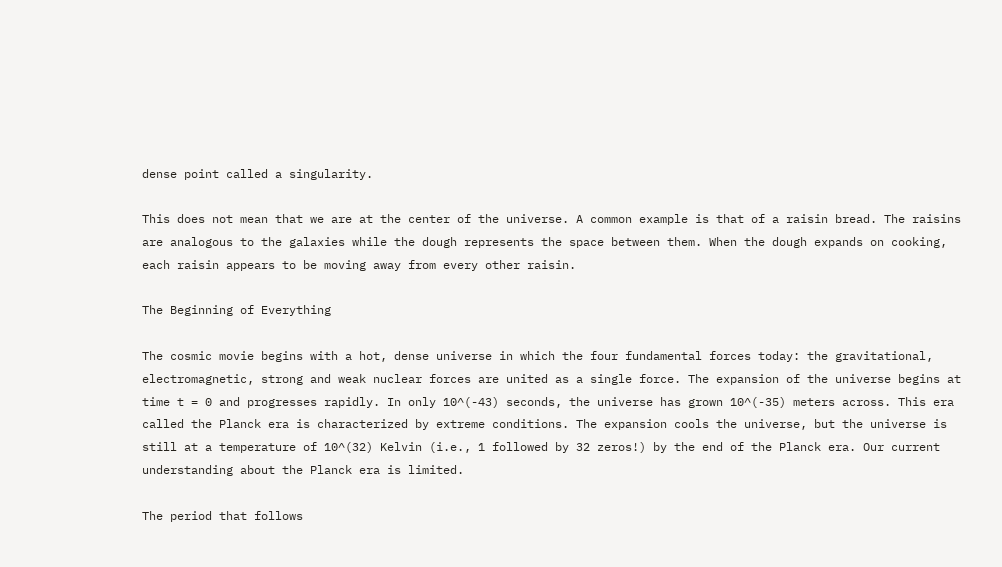dense point called a singularity.

This does not mean that we are at the center of the universe. A common example is that of a raisin bread. The raisins are analogous to the galaxies while the dough represents the space between them. When the dough expands on cooking, each raisin appears to be moving away from every other raisin.

The Beginning of Everything

The cosmic movie begins with a hot, dense universe in which the four fundamental forces today: the gravitational, electromagnetic, strong and weak nuclear forces are united as a single force. The expansion of the universe begins at time t = 0 and progresses rapidly. In only 10^(-43) seconds, the universe has grown 10^(-35) meters across. This era called the Planck era is characterized by extreme conditions. The expansion cools the universe, but the universe is still at a temperature of 10^(32) Kelvin (i.e., 1 followed by 32 zeros!) by the end of the Planck era. Our current understanding about the Planck era is limited.

The period that follows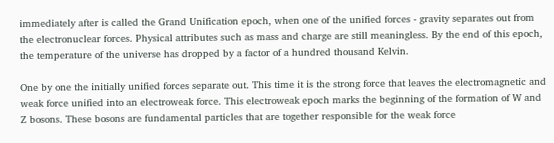immediately after is called the Grand Unification epoch, when one of the unified forces - gravity separates out from the electronuclear forces. Physical attributes such as mass and charge are still meaningless. By the end of this epoch, the temperature of the universe has dropped by a factor of a hundred thousand Kelvin.

One by one the initially unified forces separate out. This time it is the strong force that leaves the electromagnetic and weak force unified into an electroweak force. This electroweak epoch marks the beginning of the formation of W and Z bosons. These bosons are fundamental particles that are together responsible for the weak force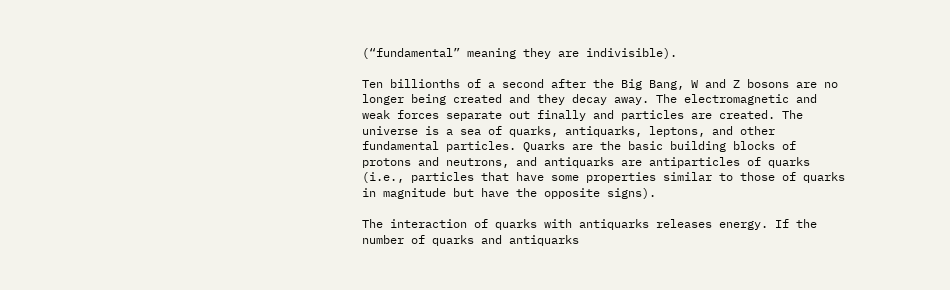(“fundamental” meaning they are indivisible).

Ten billionths of a second after the Big Bang, W and Z bosons are no longer being created and they decay away. The electromagnetic and weak forces separate out finally and particles are created. The universe is a sea of quarks, antiquarks, leptons, and other fundamental particles. Quarks are the basic building blocks of protons and neutrons, and antiquarks are antiparticles of quarks (i.e., particles that have some properties similar to those of quarks in magnitude but have the opposite signs).

The interaction of quarks with antiquarks releases energy. If the number of quarks and antiquarks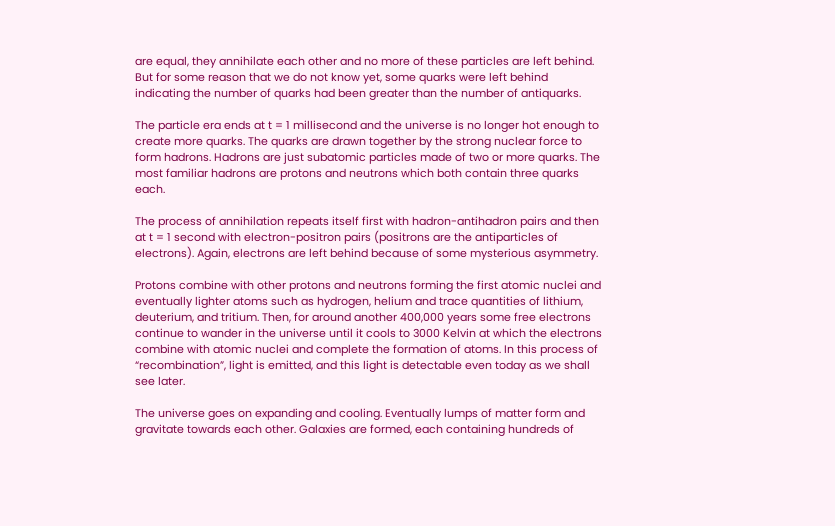are equal, they annihilate each other and no more of these particles are left behind. But for some reason that we do not know yet, some quarks were left behind indicating the number of quarks had been greater than the number of antiquarks.

The particle era ends at t = 1 millisecond and the universe is no longer hot enough to create more quarks. The quarks are drawn together by the strong nuclear force to form hadrons. Hadrons are just subatomic particles made of two or more quarks. The most familiar hadrons are protons and neutrons which both contain three quarks each.

The process of annihilation repeats itself first with hadron-antihadron pairs and then at t = 1 second with electron-positron pairs (positrons are the antiparticles of electrons). Again, electrons are left behind because of some mysterious asymmetry.

Protons combine with other protons and neutrons forming the first atomic nuclei and eventually lighter atoms such as hydrogen, helium and trace quantities of lithium, deuterium, and tritium. Then, for around another 400,000 years some free electrons continue to wander in the universe until it cools to 3000 Kelvin at which the electrons combine with atomic nuclei and complete the formation of atoms. In this process of “recombination”, light is emitted, and this light is detectable even today as we shall see later.

The universe goes on expanding and cooling. Eventually lumps of matter form and gravitate towards each other. Galaxies are formed, each containing hundreds of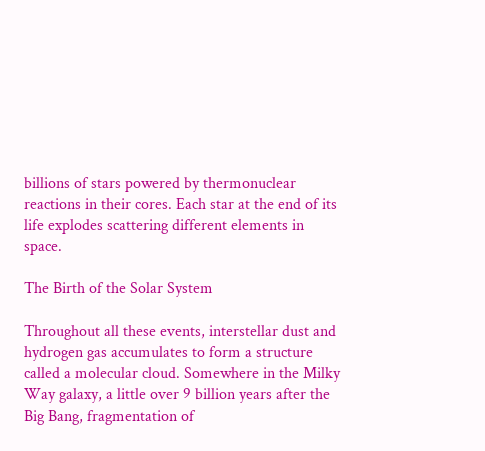billions of stars powered by thermonuclear reactions in their cores. Each star at the end of its life explodes scattering different elements in space.

The Birth of the Solar System

Throughout all these events, interstellar dust and hydrogen gas accumulates to form a structure called a molecular cloud. Somewhere in the Milky Way galaxy, a little over 9 billion years after the Big Bang, fragmentation of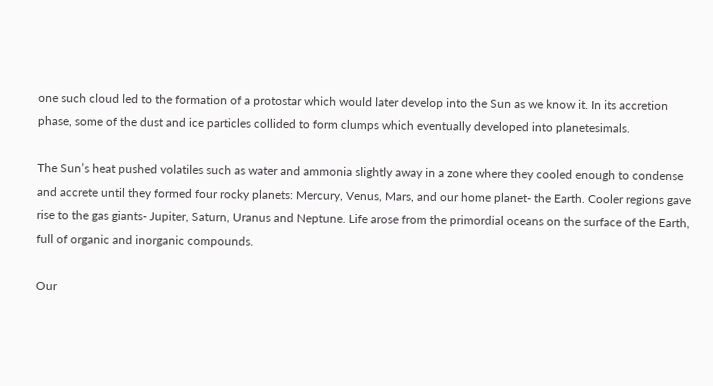one such cloud led to the formation of a protostar which would later develop into the Sun as we know it. In its accretion phase, some of the dust and ice particles collided to form clumps which eventually developed into planetesimals.

The Sun’s heat pushed volatiles such as water and ammonia slightly away in a zone where they cooled enough to condense and accrete until they formed four rocky planets: Mercury, Venus, Mars, and our home planet- the Earth. Cooler regions gave rise to the gas giants- Jupiter, Saturn, Uranus and Neptune. Life arose from the primordial oceans on the surface of the Earth, full of organic and inorganic compounds.

Our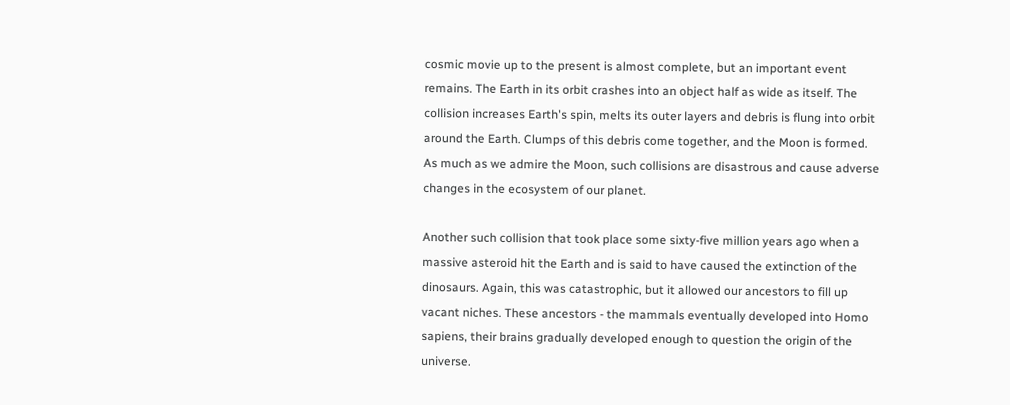cosmic movie up to the present is almost complete, but an important event remains. The Earth in its orbit crashes into an object half as wide as itself. The collision increases Earth's spin, melts its outer layers and debris is flung into orbit around the Earth. Clumps of this debris come together, and the Moon is formed. As much as we admire the Moon, such collisions are disastrous and cause adverse changes in the ecosystem of our planet.

Another such collision that took place some sixty-five million years ago when a massive asteroid hit the Earth and is said to have caused the extinction of the dinosaurs. Again, this was catastrophic, but it allowed our ancestors to fill up vacant niches. These ancestors - the mammals eventually developed into Homo sapiens, their brains gradually developed enough to question the origin of the universe.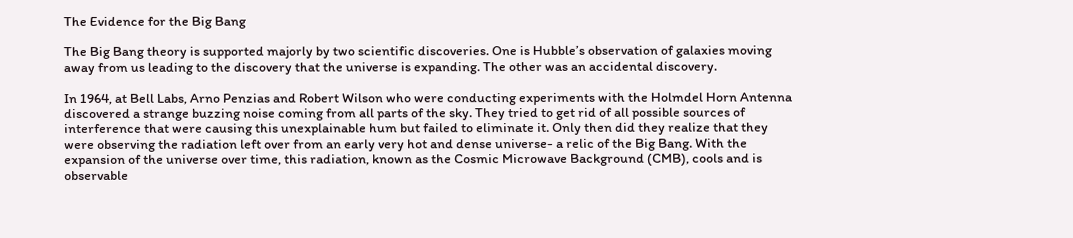The Evidence for the Big Bang

The Big Bang theory is supported majorly by two scientific discoveries. One is Hubble’s observation of galaxies moving away from us leading to the discovery that the universe is expanding. The other was an accidental discovery.

In 1964, at Bell Labs, Arno Penzias and Robert Wilson who were conducting experiments with the Holmdel Horn Antenna discovered a strange buzzing noise coming from all parts of the sky. They tried to get rid of all possible sources of interference that were causing this unexplainable hum but failed to eliminate it. Only then did they realize that they were observing the radiation left over from an early very hot and dense universe- a relic of the Big Bang. With the expansion of the universe over time, this radiation, known as the Cosmic Microwave Background (CMB), cools and is observable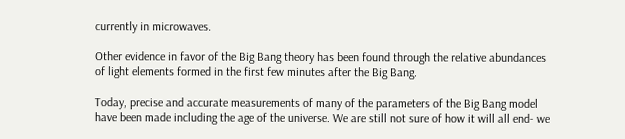currently in microwaves.

Other evidence in favor of the Big Bang theory has been found through the relative abundances of light elements formed in the first few minutes after the Big Bang.

Today, precise and accurate measurements of many of the parameters of the Big Bang model have been made including the age of the universe. We are still not sure of how it will all end- we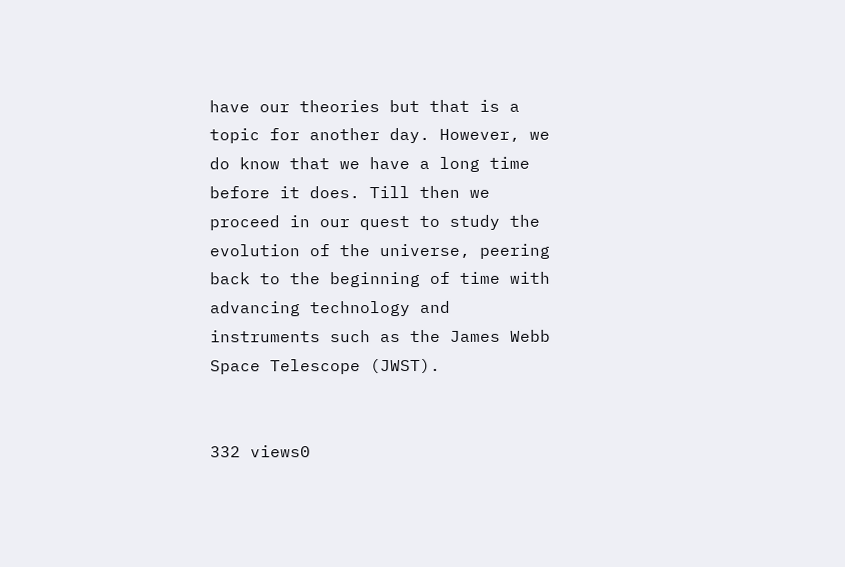have our theories but that is a topic for another day. However, we do know that we have a long time before it does. Till then we proceed in our quest to study the evolution of the universe, peering back to the beginning of time with advancing technology and instruments such as the James Webb Space Telescope (JWST).


332 views0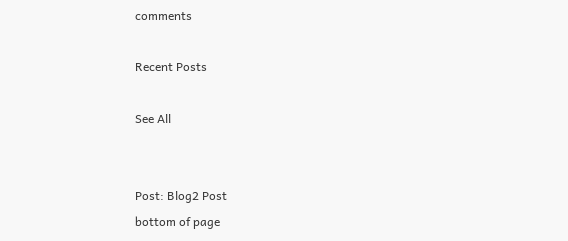comments

Recent Posts

See All


Post: Blog2 Post
bottom of page